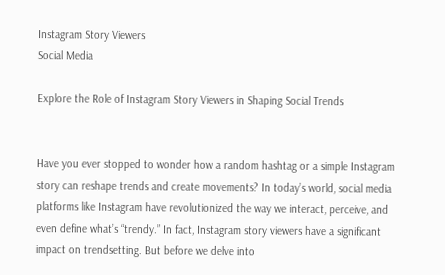Instagram Story Viewers
Social Media

Explore the Role of Instagram Story Viewers in Shaping Social Trends


Have you ever stopped to wonder how a random hashtag or a simple Instagram story can reshape trends and create movements? In today’s world, social media platforms like Instagram have revolutionized the way we interact, perceive, and even define what’s “trendy.” In fact, Instagram story viewers have a significant impact on trendsetting. But before we delve into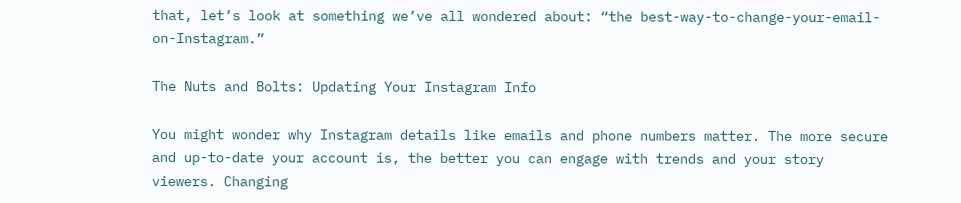that, let’s look at something we’ve all wondered about: “the best-way-to-change-your-email-on-Instagram.”

The Nuts and Bolts: Updating Your Instagram Info

You might wonder why Instagram details like emails and phone numbers matter. The more secure and up-to-date your account is, the better you can engage with trends and your story viewers. Changing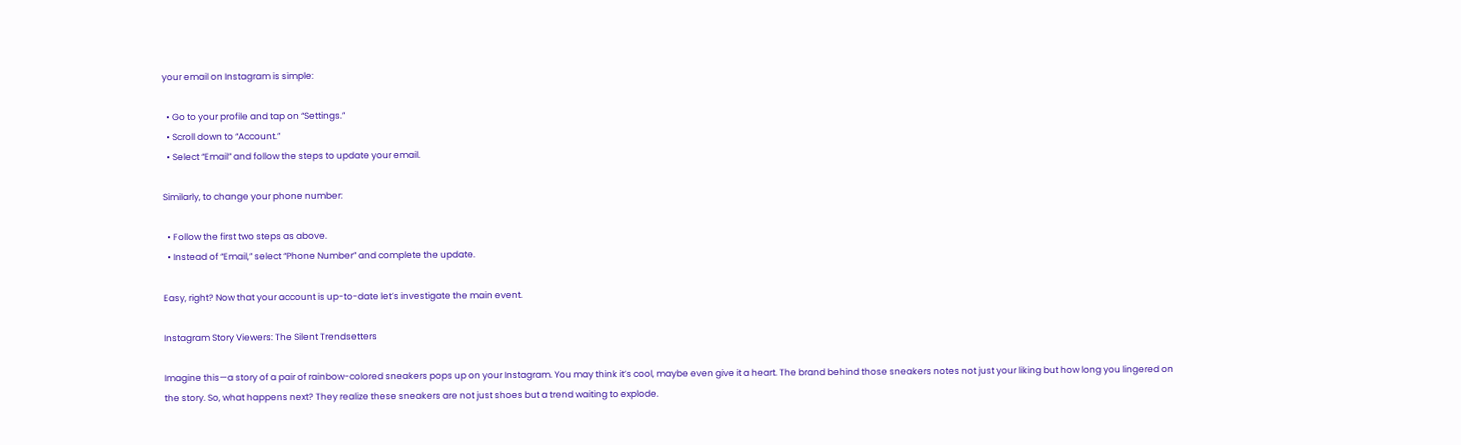your email on Instagram is simple:

  • Go to your profile and tap on “Settings.”
  • Scroll down to “Account.”
  • Select “Email” and follow the steps to update your email.

Similarly, to change your phone number:

  • Follow the first two steps as above.
  • Instead of “Email,” select “Phone Number” and complete the update.

Easy, right? Now that your account is up-to-date let’s investigate the main event.

Instagram Story Viewers: The Silent Trendsetters

Imagine this—a story of a pair of rainbow-colored sneakers pops up on your Instagram. You may think it’s cool, maybe even give it a heart. The brand behind those sneakers notes not just your liking but how long you lingered on the story. So, what happens next? They realize these sneakers are not just shoes but a trend waiting to explode.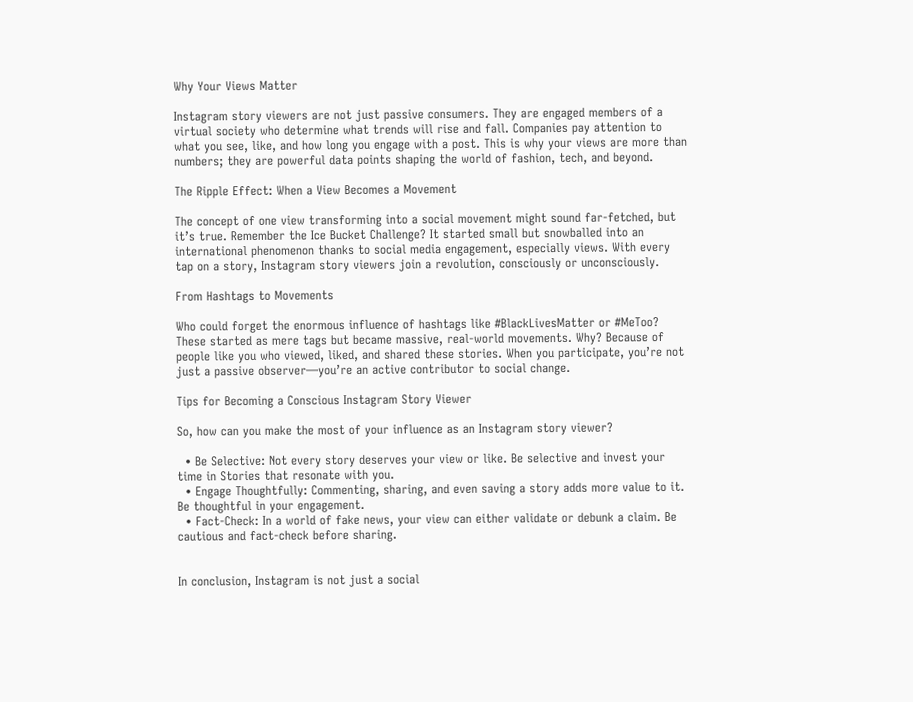Why Your Views Matter

Instagram story viewers are not just passive consumers. They are engaged members of a virtual society who determine what trends will rise and fall. Companies pay attention to what you see, like, and how long you engage with a post. This is why your views are more than numbers; they are powerful data points shaping the world of fashion, tech, and beyond.

The Ripple Effect: When a View Becomes a Movement

The concept of one view transforming into a social movement might sound far-fetched, but it’s true. Remember the Ice Bucket Challenge? It started small but snowballed into an international phenomenon thanks to social media engagement, especially views. With every tap on a story, Instagram story viewers join a revolution, consciously or unconsciously.

From Hashtags to Movements

Who could forget the enormous influence of hashtags like #BlackLivesMatter or #MeToo? These started as mere tags but became massive, real-world movements. Why? Because of people like you who viewed, liked, and shared these stories. When you participate, you’re not just a passive observer—you’re an active contributor to social change.

Tips for Becoming a Conscious Instagram Story Viewer

So, how can you make the most of your influence as an Instagram story viewer?

  • Be Selective: Not every story deserves your view or like. Be selective and invest your time in Stories that resonate with you.
  • Engage Thoughtfully: Commenting, sharing, and even saving a story adds more value to it. Be thoughtful in your engagement.
  • Fact-Check: In a world of fake news, your view can either validate or debunk a claim. Be cautious and fact-check before sharing.


In conclusion, Instagram is not just a social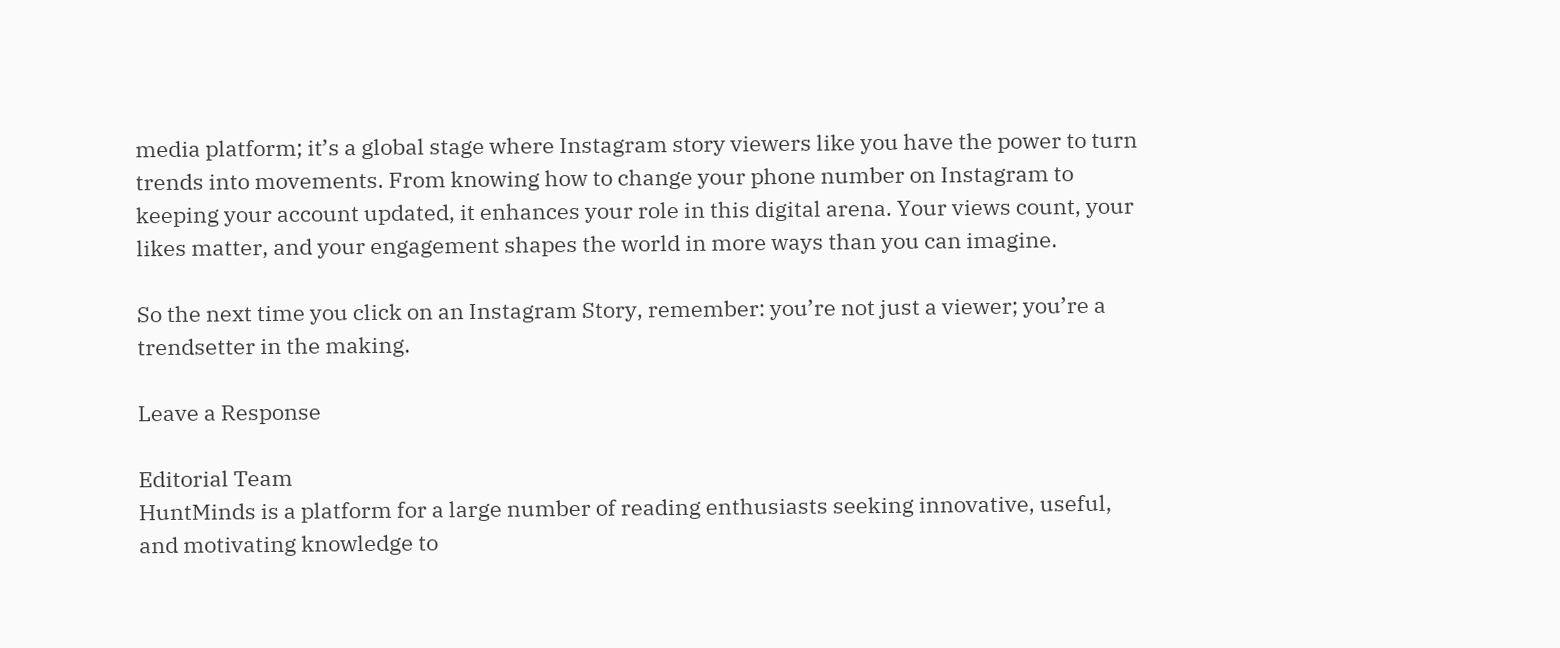media platform; it’s a global stage where Instagram story viewers like you have the power to turn trends into movements. From knowing how to change your phone number on Instagram to keeping your account updated, it enhances your role in this digital arena. Your views count, your likes matter, and your engagement shapes the world in more ways than you can imagine.

So the next time you click on an Instagram Story, remember: you’re not just a viewer; you’re a trendsetter in the making.

Leave a Response

Editorial Team
HuntMinds is a platform for a large number of reading enthusiasts seeking innovative, useful, and motivating knowledge to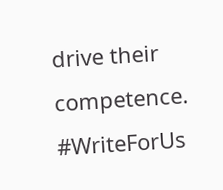drive their competence. #WriteForUs